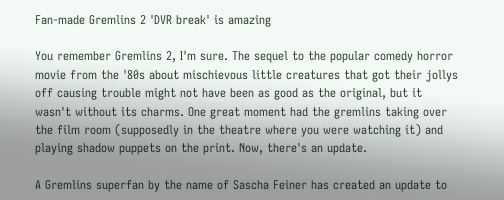Fan-made Gremlins 2 'DVR break' is amazing

You remember Gremlins 2, I'm sure. The sequel to the popular comedy horror movie from the '80s about mischievous little creatures that got their jollys off causing trouble might not have been as good as the original, but it wasn't without its charms. One great moment had the gremlins taking over the film room (supposedly in the theatre where you were watching it) and playing shadow puppets on the print. Now, there's an update.

A Gremlins superfan by the name of Sascha Feiner has created an update to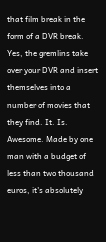that film break in the form of a DVR break. Yes, the gremlins take over your DVR and insert themselves into a number of movies that they find. It. Is. Awesome. Made by one man with a budget of less than two thousand euros, it's absolutely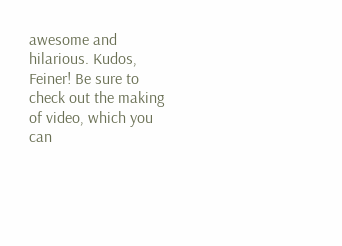awesome and hilarious. Kudos, Feiner! Be sure to check out the making of video, which you can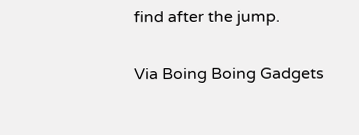find after the jump.

Via Boing Boing Gadgets